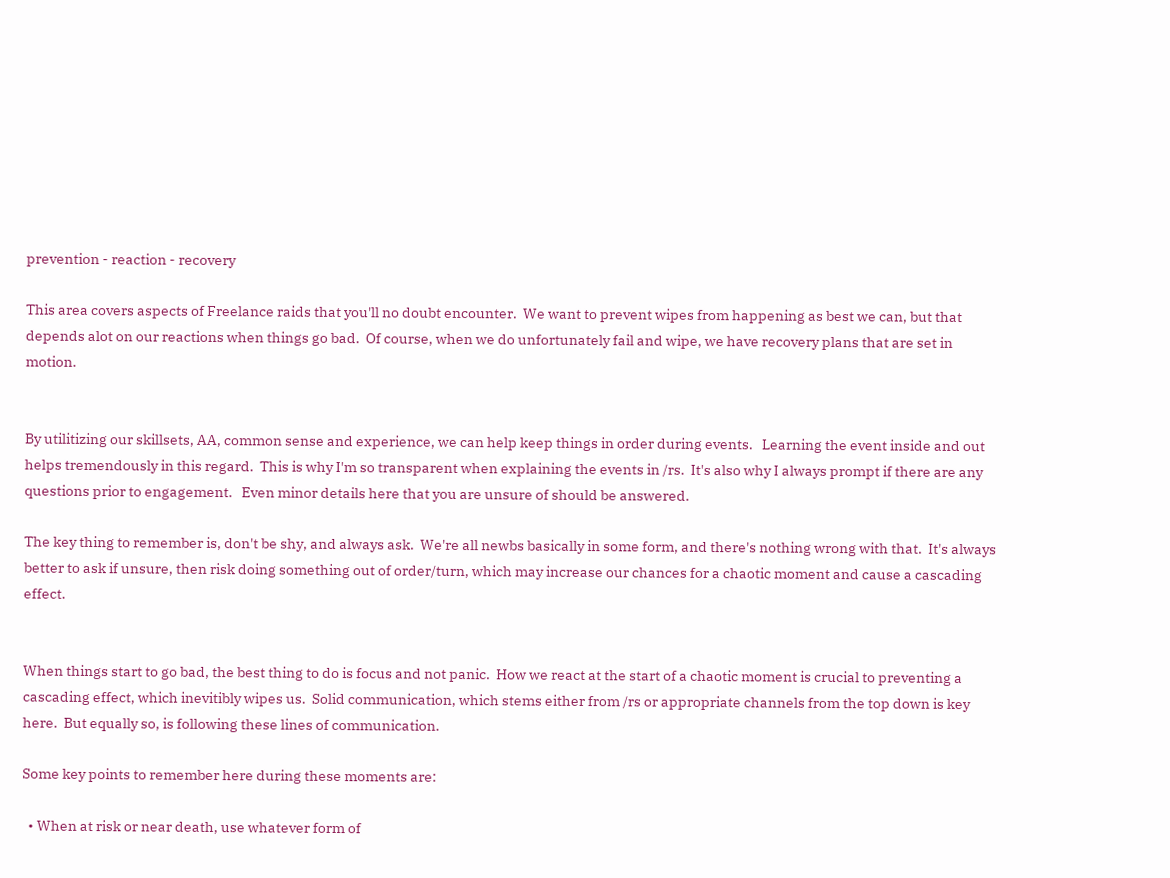prevention - reaction - recovery

This area covers aspects of Freelance raids that you'll no doubt encounter.  We want to prevent wipes from happening as best we can, but that depends alot on our reactions when things go bad.  Of course, when we do unfortunately fail and wipe, we have recovery plans that are set in motion.


By utilitizing our skillsets, AA, common sense and experience, we can help keep things in order during events.   Learning the event inside and out helps tremendously in this regard.  This is why I'm so transparent when explaining the events in /rs.  It's also why I always prompt if there are any questions prior to engagement.   Even minor details here that you are unsure of should be answered.

The key thing to remember is, don't be shy, and always ask.  We're all newbs basically in some form, and there's nothing wrong with that.  It's always better to ask if unsure, then risk doing something out of order/turn, which may increase our chances for a chaotic moment and cause a cascading effect.


When things start to go bad, the best thing to do is focus and not panic.  How we react at the start of a chaotic moment is crucial to preventing a cascading effect, which inevitibly wipes us.  Solid communication, which stems either from /rs or appropriate channels from the top down is key here.  But equally so, is following these lines of communication.

Some key points to remember here during these moments are:

  • When at risk or near death, use whatever form of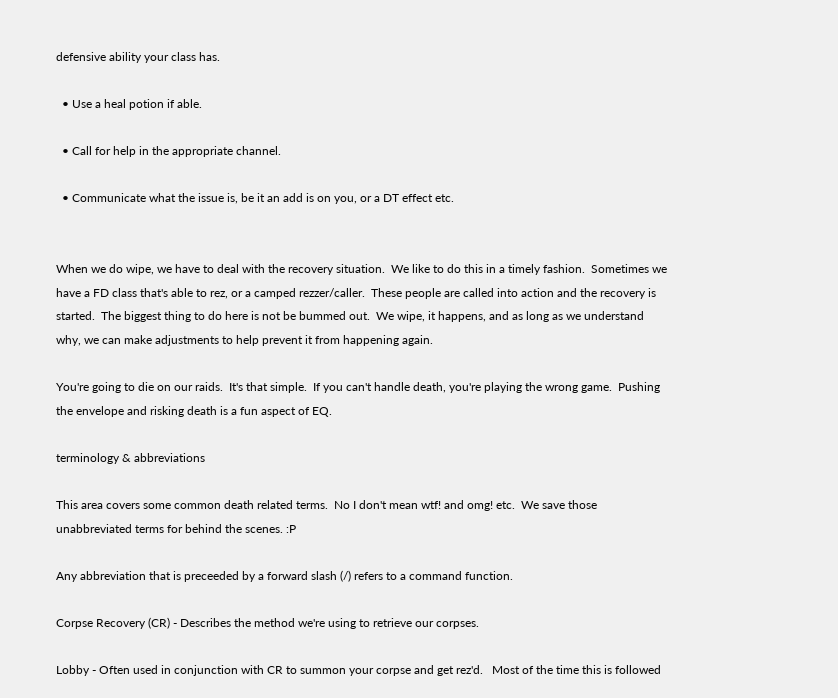defensive ability your class has.

  • Use a heal potion if able.

  • Call for help in the appropriate channel.

  • Communicate what the issue is, be it an add is on you, or a DT effect etc.


When we do wipe, we have to deal with the recovery situation.  We like to do this in a timely fashion.  Sometimes we have a FD class that's able to rez, or a camped rezzer/caller.  These people are called into action and the recovery is started.  The biggest thing to do here is not be bummed out.  We wipe, it happens, and as long as we understand why, we can make adjustments to help prevent it from happening again.

You're going to die on our raids.  It's that simple.  If you can't handle death, you're playing the wrong game.  Pushing the envelope and risking death is a fun aspect of EQ.

terminology & abbreviations

This area covers some common death related terms.  No I don't mean wtf! and omg! etc.  We save those unabbreviated terms for behind the scenes. :P

Any abbreviation that is preceeded by a forward slash (/) refers to a command function.

Corpse Recovery (CR) - Describes the method we're using to retrieve our corpses.

Lobby - Often used in conjunction with CR to summon your corpse and get rez'd.   Most of the time this is followed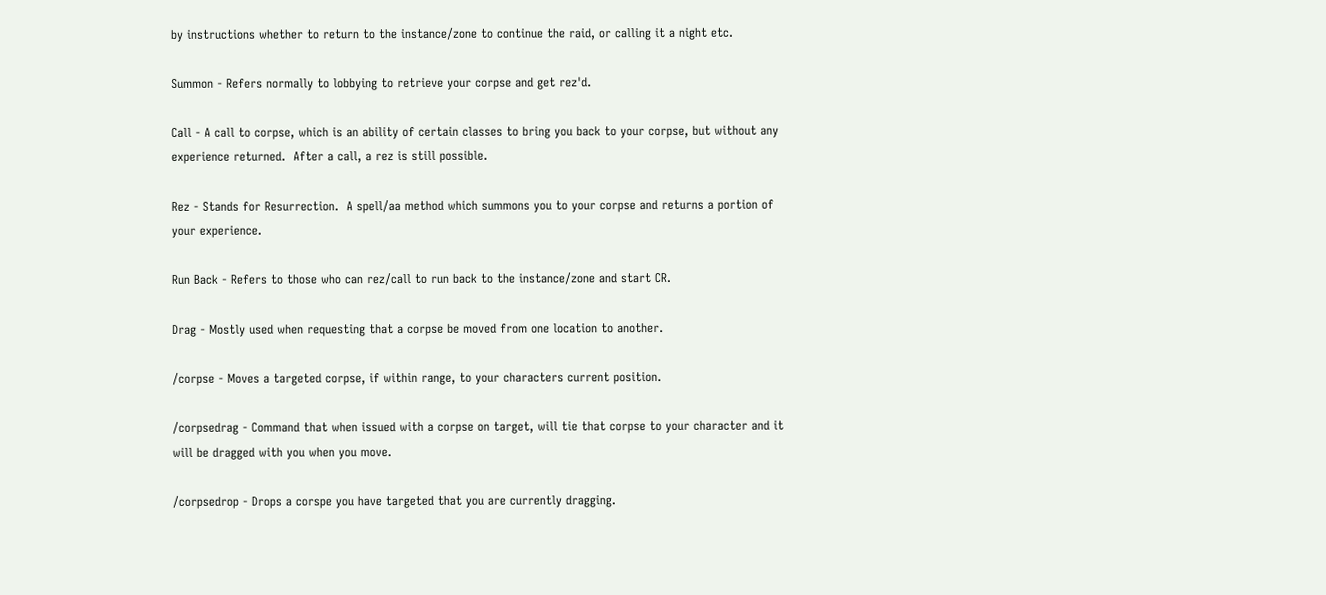by instructions whether to return to the instance/zone to continue the raid, or calling it a night etc.

Summon - Refers normally to lobbying to retrieve your corpse and get rez'd.

Call - A call to corpse, which is an ability of certain classes to bring you back to your corpse, but without any experience returned.  After a call, a rez is still possible.

Rez - Stands for Resurrection.  A spell/aa method which summons you to your corpse and returns a portion of your experience.

Run Back - Refers to those who can rez/call to run back to the instance/zone and start CR.

Drag - Mostly used when requesting that a corpse be moved from one location to another.

/corpse - Moves a targeted corpse, if within range, to your characters current position.

/corpsedrag - Command that when issued with a corpse on target, will tie that corpse to your character and it will be dragged with you when you move.

/corpsedrop - Drops a corspe you have targeted that you are currently dragging.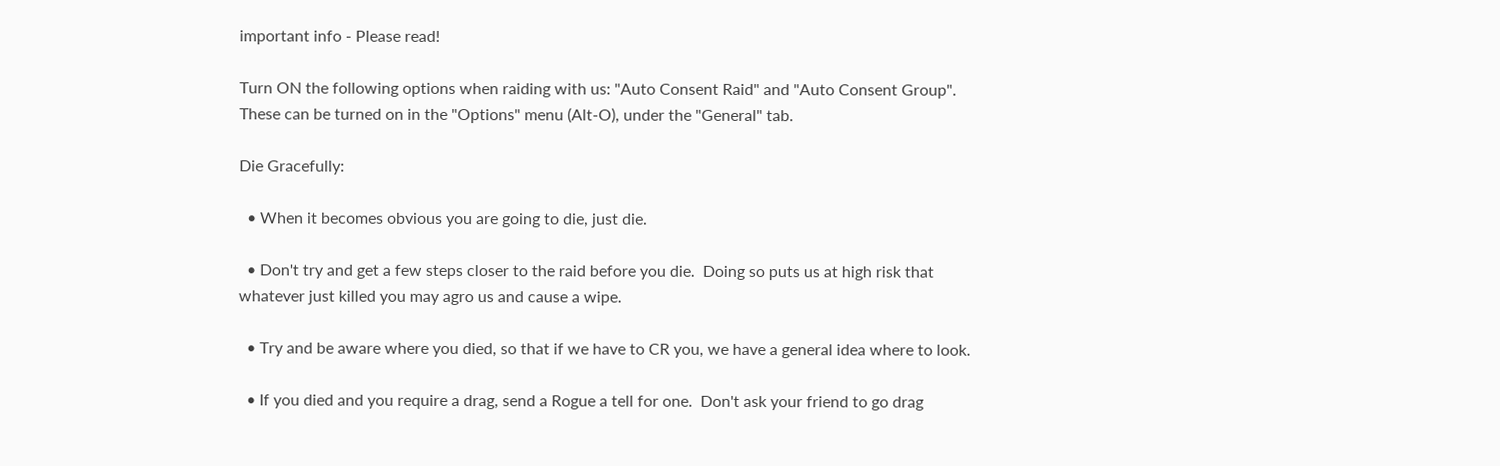important info - Please read!

Turn ON the following options when raiding with us: "Auto Consent Raid" and "Auto Consent Group".  These can be turned on in the "Options" menu (Alt-O), under the "General" tab.

Die Gracefully:

  • When it becomes obvious you are going to die, just die.

  • Don't try and get a few steps closer to the raid before you die.  Doing so puts us at high risk that whatever just killed you may agro us and cause a wipe.

  • Try and be aware where you died, so that if we have to CR you, we have a general idea where to look.

  • If you died and you require a drag, send a Rogue a tell for one.  Don't ask your friend to go drag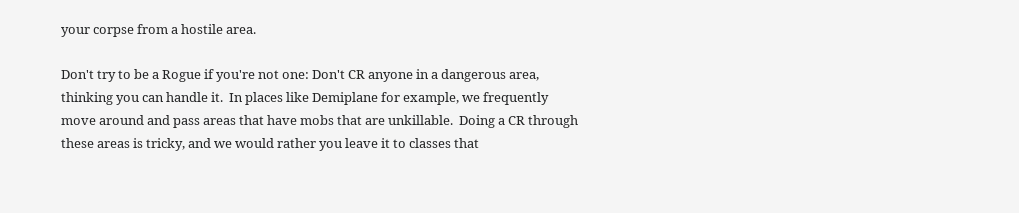your corpse from a hostile area.

Don't try to be a Rogue if you're not one: Don't CR anyone in a dangerous area, thinking you can handle it.  In places like Demiplane for example, we frequently move around and pass areas that have mobs that are unkillable.  Doing a CR through these areas is tricky, and we would rather you leave it to classes that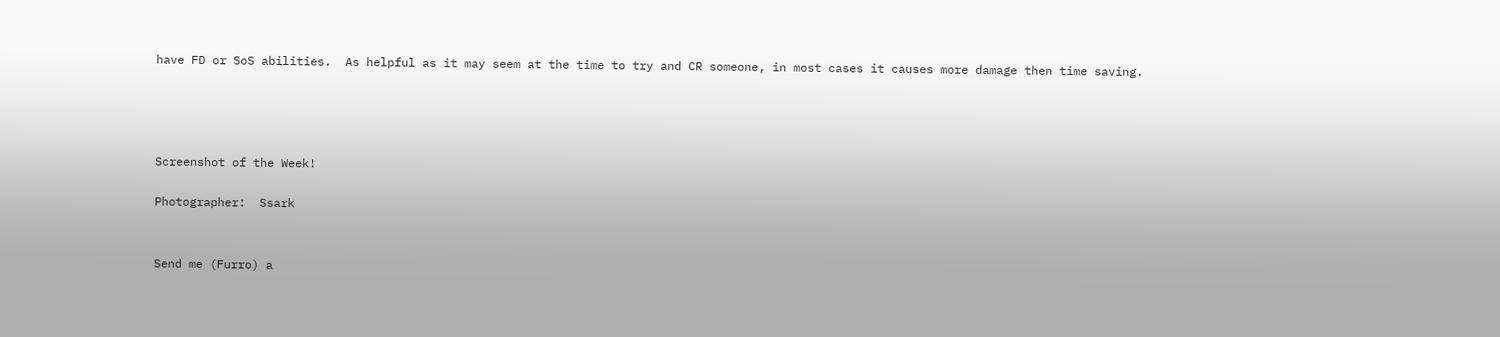have FD or SoS abilities.  As helpful as it may seem at the time to try and CR someone, in most cases it causes more damage then time saving.




Screenshot of the Week!

Photographer:  Ssark


Send me (Furro) a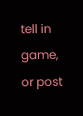tell in game, or post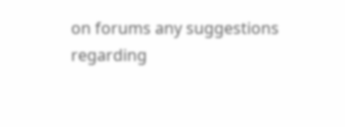on forums any suggestions regarding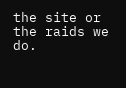the site or the raids we do.